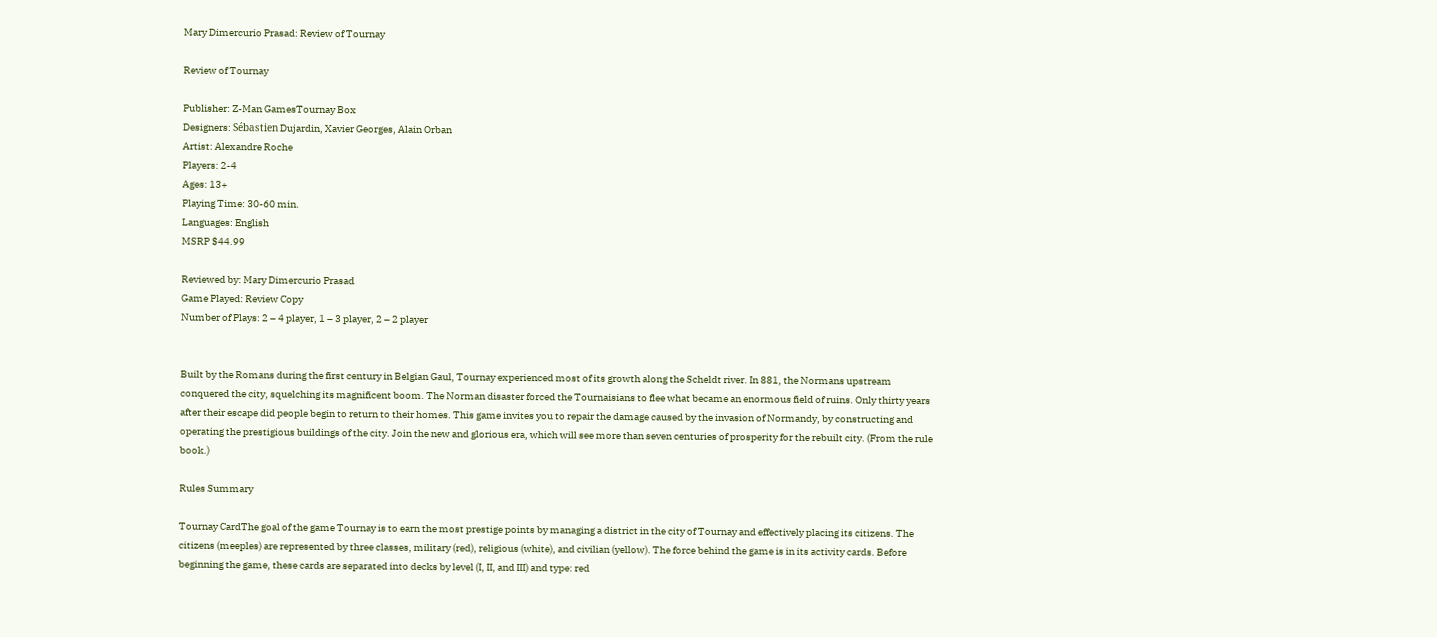Mary Dimercurio Prasad: Review of Tournay

Review of Tournay

Publisher: Z-Man GamesTournay Box
Designers: Sébastien Dujardin, Xavier Georges, Alain Orban
Artist: Alexandre Roche
Players: 2-4
Ages: 13+
Playing Time: 30-60 min.
Languages: English
MSRP $44.99

Reviewed by: Mary Dimercurio Prasad
Game Played: Review Copy
Number of Plays: 2 – 4 player, 1 – 3 player, 2 – 2 player


Built by the Romans during the first century in Belgian Gaul, Tournay experienced most of its growth along the Scheldt river. In 881, the Normans upstream conquered the city, squelching its magnificent boom. The Norman disaster forced the Tournaisians to flee what became an enormous field of ruins. Only thirty years after their escape did people begin to return to their homes. This game invites you to repair the damage caused by the invasion of Normandy, by constructing and operating the prestigious buildings of the city. Join the new and glorious era, which will see more than seven centuries of prosperity for the rebuilt city. (From the rule book.)

Rules Summary

Tournay CardThe goal of the game Tournay is to earn the most prestige points by managing a district in the city of Tournay and effectively placing its citizens. The citizens (meeples) are represented by three classes, military (red), religious (white), and civilian (yellow). The force behind the game is in its activity cards. Before beginning the game, these cards are separated into decks by level (I, II, and III) and type: red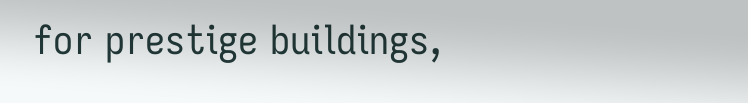for prestige buildings,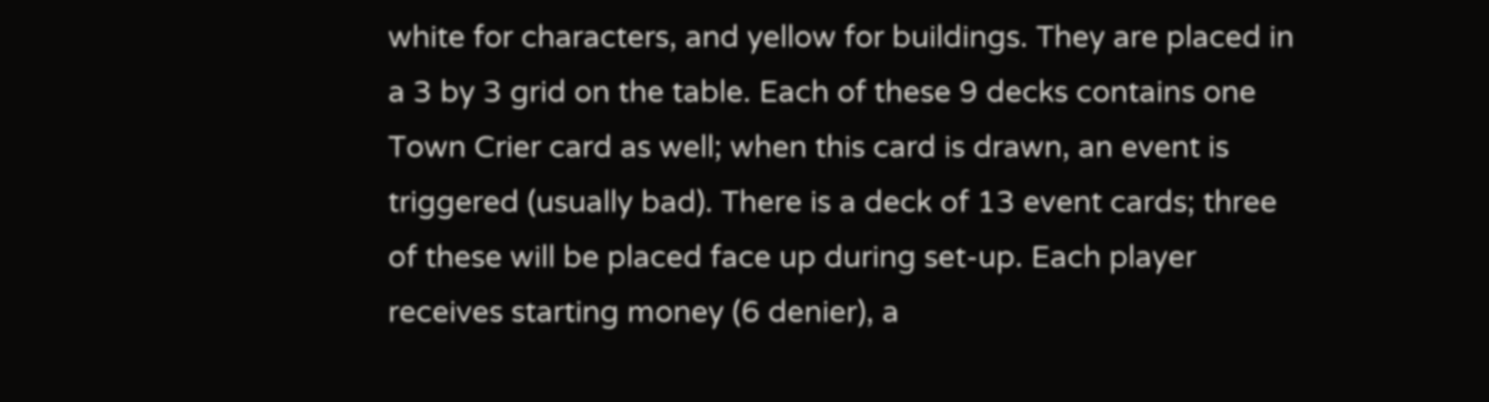white for characters, and yellow for buildings. They are placed in a 3 by 3 grid on the table. Each of these 9 decks contains one Town Crier card as well; when this card is drawn, an event is triggered (usually bad). There is a deck of 13 event cards; three of these will be placed face up during set-up. Each player receives starting money (6 denier), a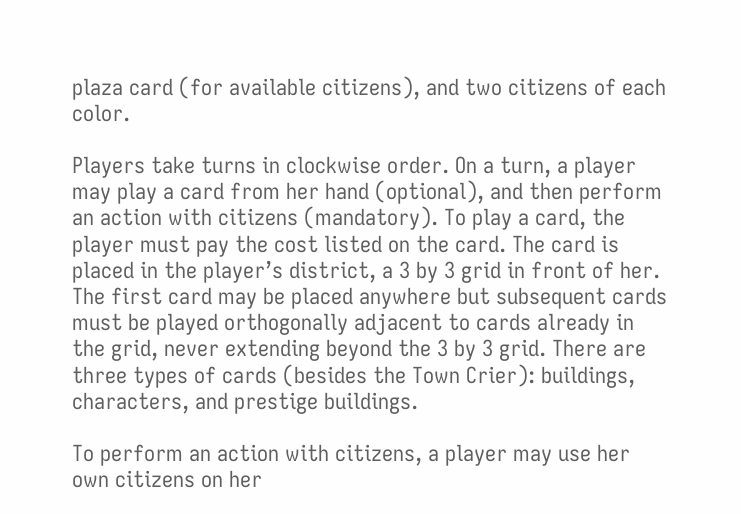plaza card (for available citizens), and two citizens of each color.

Players take turns in clockwise order. On a turn, a player may play a card from her hand (optional), and then perform an action with citizens (mandatory). To play a card, the player must pay the cost listed on the card. The card is placed in the player’s district, a 3 by 3 grid in front of her. The first card may be placed anywhere but subsequent cards must be played orthogonally adjacent to cards already in the grid, never extending beyond the 3 by 3 grid. There are three types of cards (besides the Town Crier): buildings, characters, and prestige buildings.

To perform an action with citizens, a player may use her own citizens on her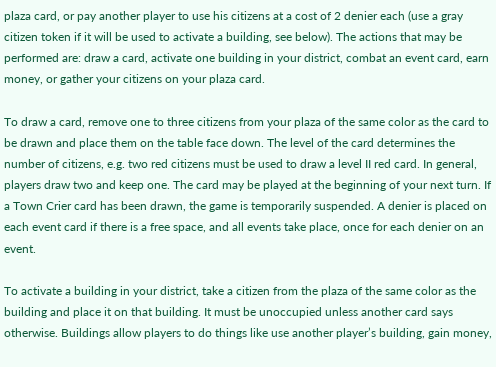plaza card, or pay another player to use his citizens at a cost of 2 denier each (use a gray citizen token if it will be used to activate a building, see below). The actions that may be performed are: draw a card, activate one building in your district, combat an event card, earn money, or gather your citizens on your plaza card.

To draw a card, remove one to three citizens from your plaza of the same color as the card to be drawn and place them on the table face down. The level of the card determines the number of citizens, e.g. two red citizens must be used to draw a level II red card. In general, players draw two and keep one. The card may be played at the beginning of your next turn. If a Town Crier card has been drawn, the game is temporarily suspended. A denier is placed on each event card if there is a free space, and all events take place, once for each denier on an event.

To activate a building in your district, take a citizen from the plaza of the same color as the building and place it on that building. It must be unoccupied unless another card says otherwise. Buildings allow players to do things like use another player’s building, gain money,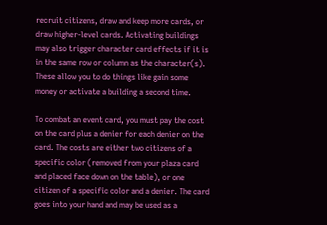recruit citizens, draw and keep more cards, or draw higher-level cards. Activating buildings may also trigger character card effects if it is in the same row or column as the character(s). These allow you to do things like gain some money or activate a building a second time.

To combat an event card, you must pay the cost on the card plus a denier for each denier on the card. The costs are either two citizens of a specific color (removed from your plaza card and placed face down on the table), or one citizen of a specific color and a denier. The card goes into your hand and may be used as a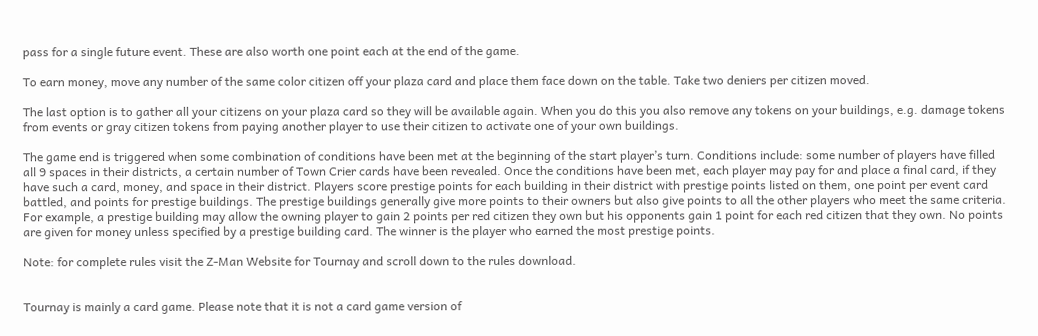pass for a single future event. These are also worth one point each at the end of the game.

To earn money, move any number of the same color citizen off your plaza card and place them face down on the table. Take two deniers per citizen moved.

The last option is to gather all your citizens on your plaza card so they will be available again. When you do this you also remove any tokens on your buildings, e.g. damage tokens from events or gray citizen tokens from paying another player to use their citizen to activate one of your own buildings.

The game end is triggered when some combination of conditions have been met at the beginning of the start player’s turn. Conditions include: some number of players have filled all 9 spaces in their districts, a certain number of Town Crier cards have been revealed. Once the conditions have been met, each player may pay for and place a final card, if they have such a card, money, and space in their district. Players score prestige points for each building in their district with prestige points listed on them, one point per event card battled, and points for prestige buildings. The prestige buildings generally give more points to their owners but also give points to all the other players who meet the same criteria. For example, a prestige building may allow the owning player to gain 2 points per red citizen they own but his opponents gain 1 point for each red citizen that they own. No points are given for money unless specified by a prestige building card. The winner is the player who earned the most prestige points.

Note: for complete rules visit the Z-Man Website for Tournay and scroll down to the rules download.


Tournay is mainly a card game. Please note that it is not a card game version of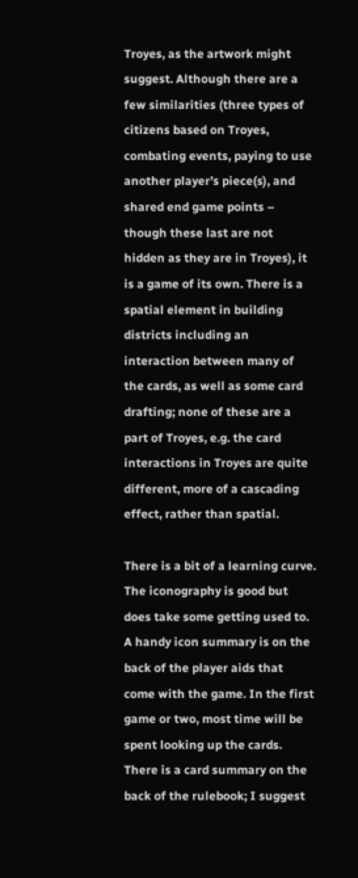Troyes, as the artwork might suggest. Although there are a few similarities (three types of citizens based on Troyes, combating events, paying to use another player’s piece(s), and shared end game points – though these last are not hidden as they are in Troyes), it is a game of its own. There is a spatial element in building districts including an interaction between many of the cards, as well as some card drafting; none of these are a part of Troyes, e.g. the card interactions in Troyes are quite different, more of a cascading effect, rather than spatial.

There is a bit of a learning curve. The iconography is good but does take some getting used to. A handy icon summary is on the back of the player aids that come with the game. In the first game or two, most time will be spent looking up the cards. There is a card summary on the back of the rulebook; I suggest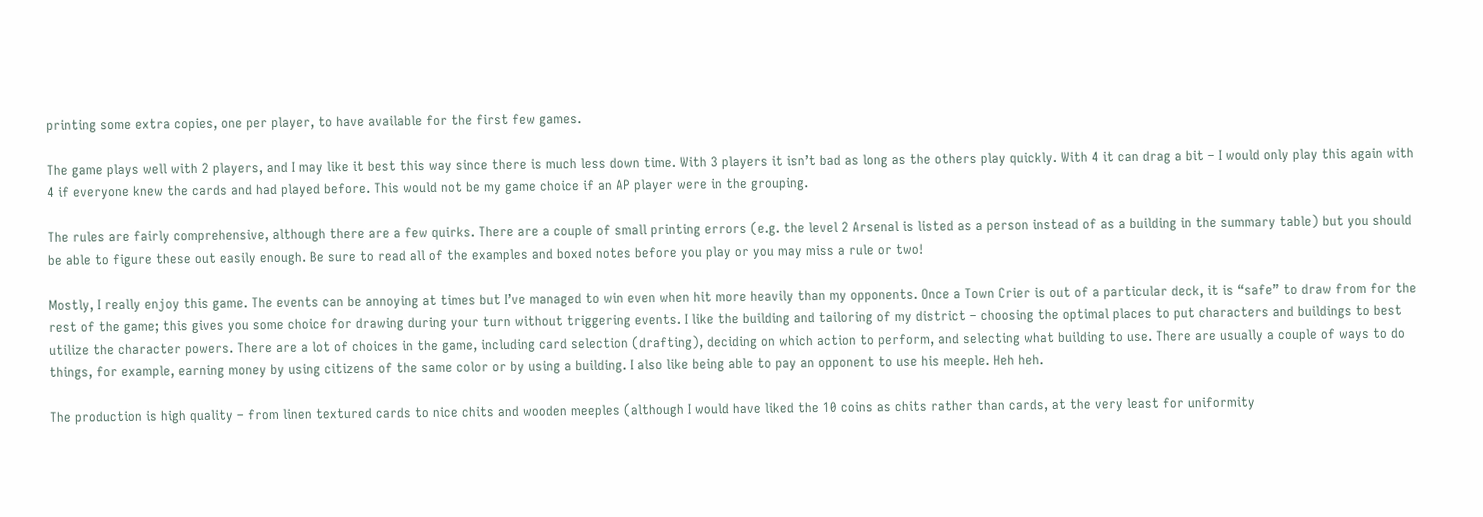printing some extra copies, one per player, to have available for the first few games.

The game plays well with 2 players, and I may like it best this way since there is much less down time. With 3 players it isn’t bad as long as the others play quickly. With 4 it can drag a bit – I would only play this again with 4 if everyone knew the cards and had played before. This would not be my game choice if an AP player were in the grouping.

The rules are fairly comprehensive, although there are a few quirks. There are a couple of small printing errors (e.g. the level 2 Arsenal is listed as a person instead of as a building in the summary table) but you should be able to figure these out easily enough. Be sure to read all of the examples and boxed notes before you play or you may miss a rule or two!

Mostly, I really enjoy this game. The events can be annoying at times but I’ve managed to win even when hit more heavily than my opponents. Once a Town Crier is out of a particular deck, it is “safe” to draw from for the rest of the game; this gives you some choice for drawing during your turn without triggering events. I like the building and tailoring of my district – choosing the optimal places to put characters and buildings to best utilize the character powers. There are a lot of choices in the game, including card selection (drafting), deciding on which action to perform, and selecting what building to use. There are usually a couple of ways to do things, for example, earning money by using citizens of the same color or by using a building. I also like being able to pay an opponent to use his meeple. Heh heh.

The production is high quality – from linen textured cards to nice chits and wooden meeples (although I would have liked the 10 coins as chits rather than cards, at the very least for uniformity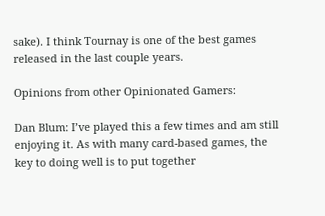sake). I think Tournay is one of the best games released in the last couple years.

Opinions from other Opinionated Gamers:

Dan Blum: I’ve played this a few times and am still enjoying it. As with many card-based games, the key to doing well is to put together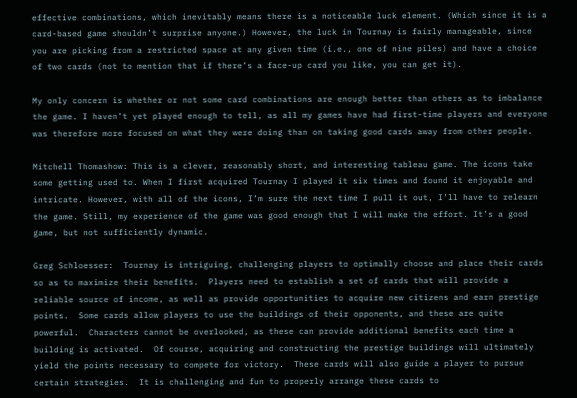effective combinations, which inevitably means there is a noticeable luck element. (Which since it is a card-based game shouldn’t surprise anyone.) However, the luck in Tournay is fairly manageable, since you are picking from a restricted space at any given time (i.e., one of nine piles) and have a choice of two cards (not to mention that if there’s a face-up card you like, you can get it).

My only concern is whether or not some card combinations are enough better than others as to imbalance the game. I haven’t yet played enough to tell, as all my games have had first-time players and everyone was therefore more focused on what they were doing than on taking good cards away from other people.

Mitchell Thomashow: This is a clever, reasonably short, and interesting tableau game. The icons take some getting used to. When I first acquired Tournay I played it six times and found it enjoyable and intricate. However, with all of the icons, I’m sure the next time I pull it out, I’ll have to relearn the game. Still, my experience of the game was good enough that I will make the effort. It’s a good game, but not sufficiently dynamic.

Greg Schloesser:  Tournay is intriguing, challenging players to optimally choose and place their cards so as to maximize their benefits.  Players need to establish a set of cards that will provide a reliable source of income, as well as provide opportunities to acquire new citizens and earn prestige points.  Some cards allow players to use the buildings of their opponents, and these are quite powerful.  Characters cannot be overlooked, as these can provide additional benefits each time a building is activated.  Of course, acquiring and constructing the prestige buildings will ultimately yield the points necessary to compete for victory.  These cards will also guide a player to pursue certain strategies.  It is challenging and fun to properly arrange these cards to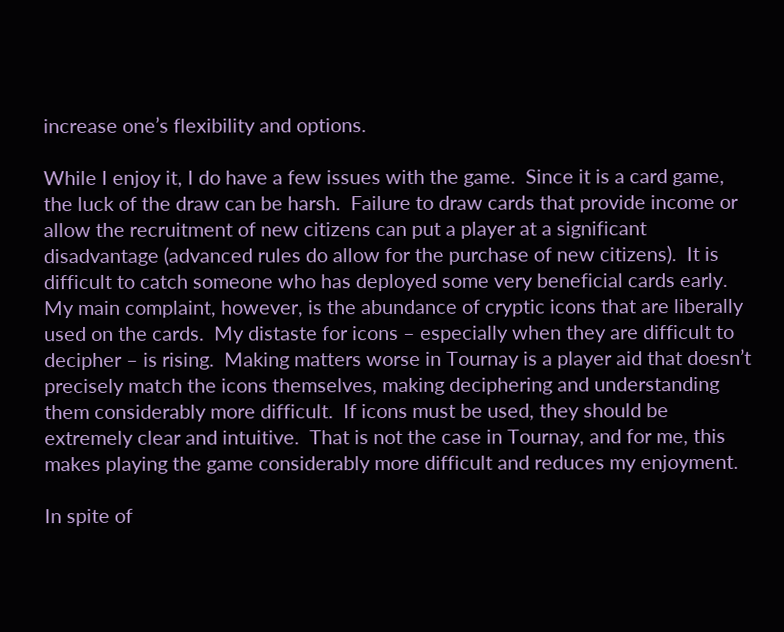increase one’s flexibility and options.

While I enjoy it, I do have a few issues with the game.  Since it is a card game, the luck of the draw can be harsh.  Failure to draw cards that provide income or allow the recruitment of new citizens can put a player at a significant disadvantage (advanced rules do allow for the purchase of new citizens).  It is difficult to catch someone who has deployed some very beneficial cards early.  My main complaint, however, is the abundance of cryptic icons that are liberally used on the cards.  My distaste for icons – especially when they are difficult to decipher – is rising.  Making matters worse in Tournay is a player aid that doesn’t precisely match the icons themselves, making deciphering and understanding them considerably more difficult.  If icons must be used, they should be extremely clear and intuitive.  That is not the case in Tournay, and for me, this makes playing the game considerably more difficult and reduces my enjoyment.

In spite of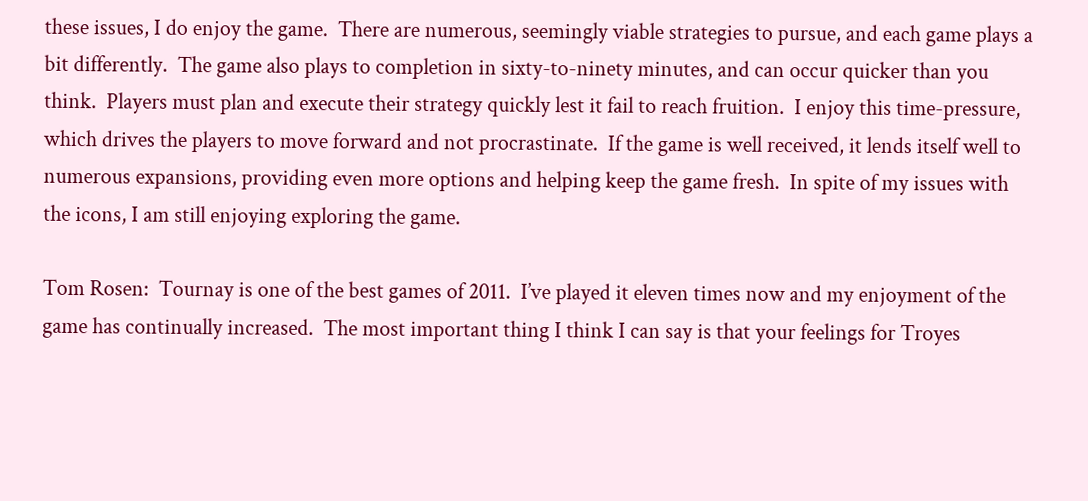these issues, I do enjoy the game.  There are numerous, seemingly viable strategies to pursue, and each game plays a bit differently.  The game also plays to completion in sixty-to-ninety minutes, and can occur quicker than you think.  Players must plan and execute their strategy quickly lest it fail to reach fruition.  I enjoy this time-pressure, which drives the players to move forward and not procrastinate.  If the game is well received, it lends itself well to numerous expansions, providing even more options and helping keep the game fresh.  In spite of my issues with the icons, I am still enjoying exploring the game.

Tom Rosen:  Tournay is one of the best games of 2011.  I’ve played it eleven times now and my enjoyment of the game has continually increased.  The most important thing I think I can say is that your feelings for Troyes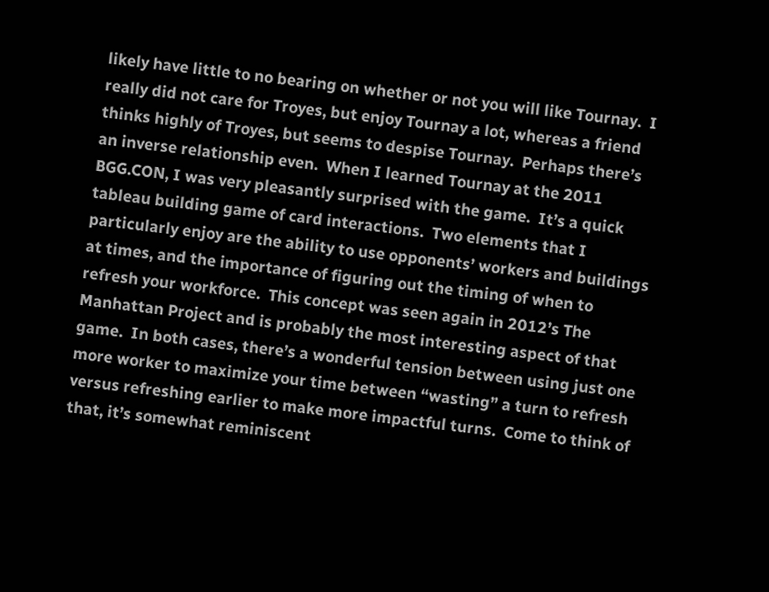likely have little to no bearing on whether or not you will like Tournay.  I really did not care for Troyes, but enjoy Tournay a lot, whereas a friend thinks highly of Troyes, but seems to despise Tournay.  Perhaps there’s an inverse relationship even.  When I learned Tournay at the 2011 BGG.CON, I was very pleasantly surprised with the game.  It’s a quick tableau building game of card interactions.  Two elements that I particularly enjoy are the ability to use opponents’ workers and buildings at times, and the importance of figuring out the timing of when to refresh your workforce.  This concept was seen again in 2012’s The Manhattan Project and is probably the most interesting aspect of that game.  In both cases, there’s a wonderful tension between using just one more worker to maximize your time between “wasting” a turn to refresh versus refreshing earlier to make more impactful turns.  Come to think of that, it’s somewhat reminiscent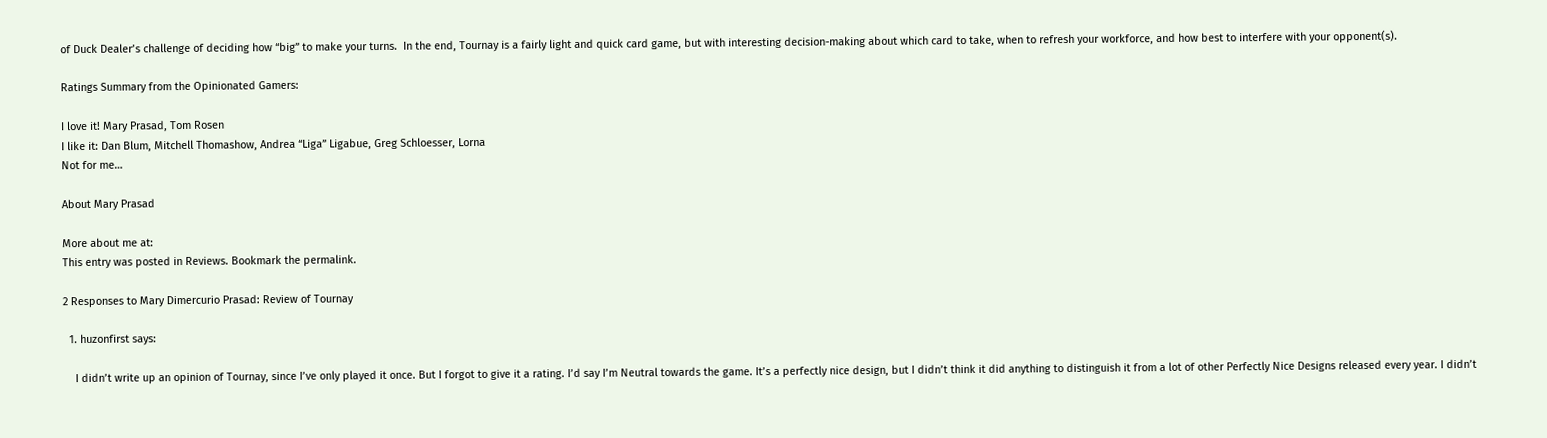of Duck Dealer’s challenge of deciding how “big” to make your turns.  In the end, Tournay is a fairly light and quick card game, but with interesting decision-making about which card to take, when to refresh your workforce, and how best to interfere with your opponent(s).

Ratings Summary from the Opinionated Gamers:

I love it! Mary Prasad, Tom Rosen
I like it: Dan Blum, Mitchell Thomashow, Andrea “Liga” Ligabue, Greg Schloesser, Lorna
Not for me…

About Mary Prasad

More about me at:
This entry was posted in Reviews. Bookmark the permalink.

2 Responses to Mary Dimercurio Prasad: Review of Tournay

  1. huzonfirst says:

    I didn’t write up an opinion of Tournay, since I’ve only played it once. But I forgot to give it a rating. I’d say I’m Neutral towards the game. It’s a perfectly nice design, but I didn’t think it did anything to distinguish it from a lot of other Perfectly Nice Designs released every year. I didn’t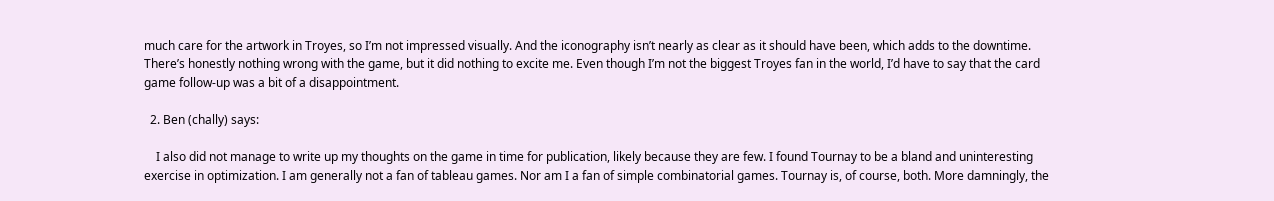much care for the artwork in Troyes, so I’m not impressed visually. And the iconography isn’t nearly as clear as it should have been, which adds to the downtime. There’s honestly nothing wrong with the game, but it did nothing to excite me. Even though I’m not the biggest Troyes fan in the world, I’d have to say that the card game follow-up was a bit of a disappointment.

  2. Ben (chally) says:

    I also did not manage to write up my thoughts on the game in time for publication, likely because they are few. I found Tournay to be a bland and uninteresting exercise in optimization. I am generally not a fan of tableau games. Nor am I a fan of simple combinatorial games. Tournay is, of course, both. More damningly, the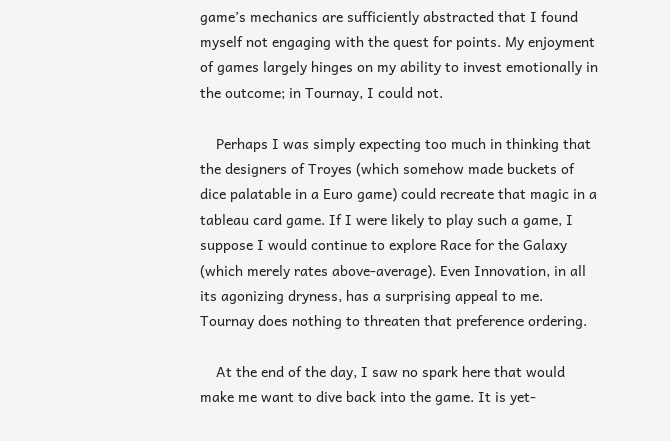game’s mechanics are sufficiently abstracted that I found myself not engaging with the quest for points. My enjoyment of games largely hinges on my ability to invest emotionally in the outcome; in Tournay, I could not.

    Perhaps I was simply expecting too much in thinking that the designers of Troyes (which somehow made buckets of dice palatable in a Euro game) could recreate that magic in a tableau card game. If I were likely to play such a game, I suppose I would continue to explore Race for the Galaxy (which merely rates above-average). Even Innovation, in all its agonizing dryness, has a surprising appeal to me. Tournay does nothing to threaten that preference ordering.

    At the end of the day, I saw no spark here that would make me want to dive back into the game. It is yet-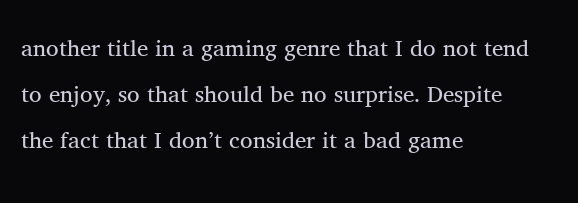another title in a gaming genre that I do not tend to enjoy, so that should be no surprise. Despite the fact that I don’t consider it a bad game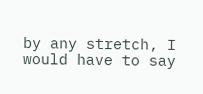by any stretch, I would have to say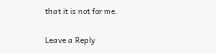that it is not for me.

Leave a Reply